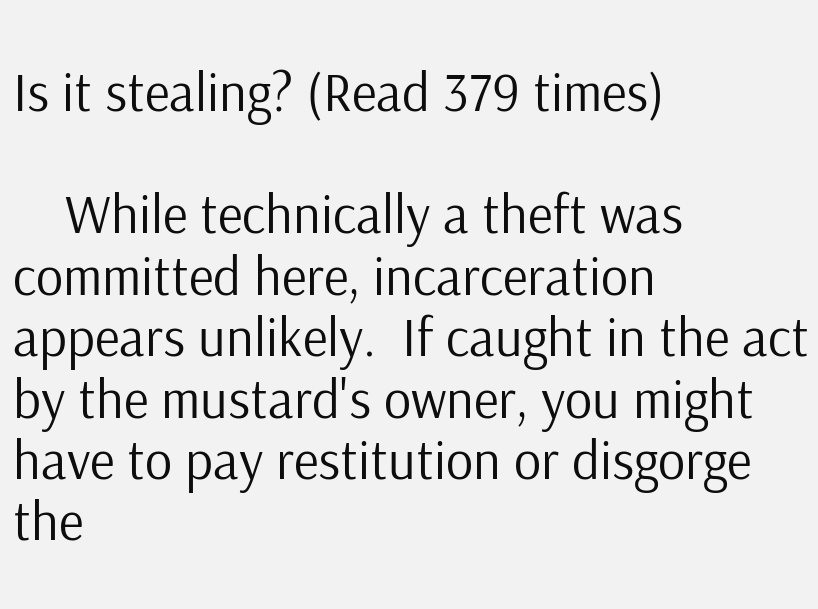Is it stealing? (Read 379 times)

    While technically a theft was committed here, incarceration appears unlikely.  If caught in the act by the mustard's owner, you might have to pay restitution or disgorge the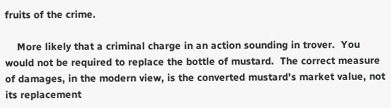fruits of the crime.

    More likely that a criminal charge in an action sounding in trover.  You would not be required to replace the bottle of mustard.  The correct measure of damages, in the modern view, is the converted mustard's market value, not its replacement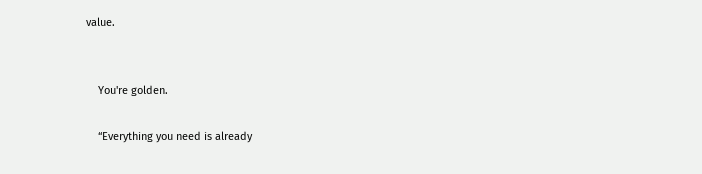value.


    You're golden.

    “Everything you need is already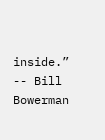inside.” -- Bill Bowerman